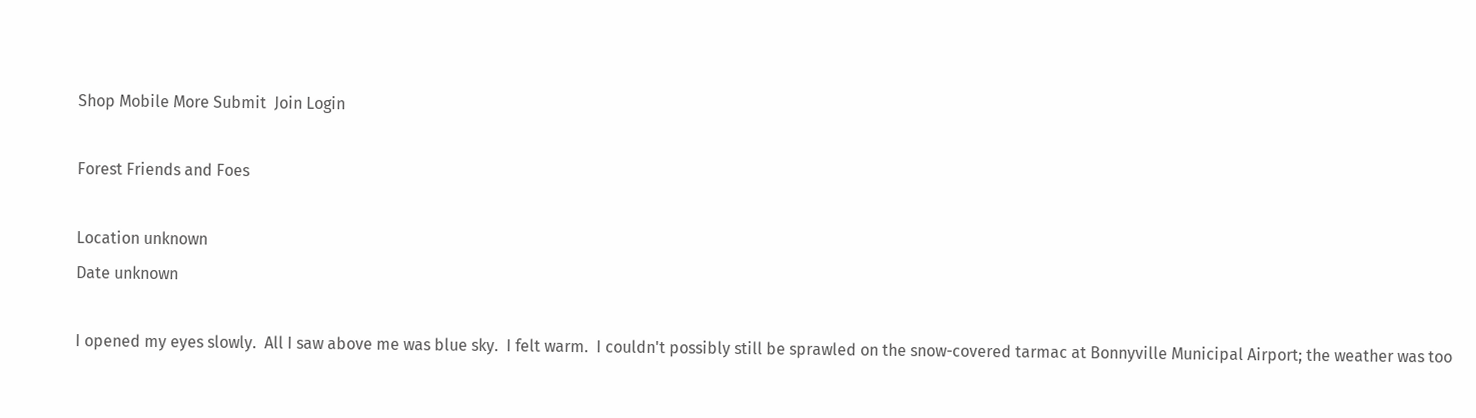Shop Mobile More Submit  Join Login

Forest Friends and Foes

Location unknown
Date unknown

I opened my eyes slowly.  All I saw above me was blue sky.  I felt warm.  I couldn't possibly still be sprawled on the snow-covered tarmac at Bonnyville Municipal Airport; the weather was too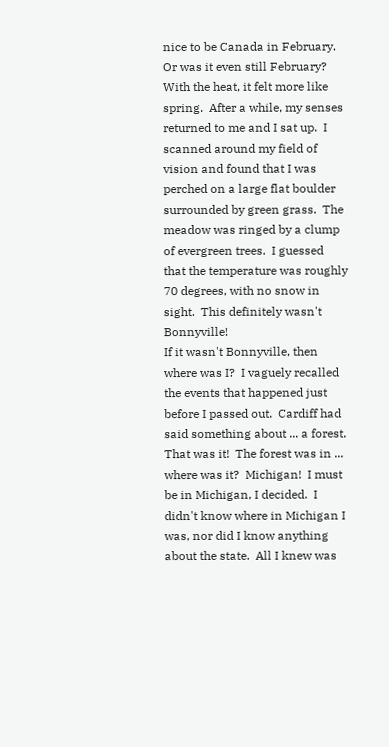nice to be Canada in February.  Or was it even still February?  With the heat, it felt more like spring.  After a while, my senses returned to me and I sat up.  I scanned around my field of vision and found that I was perched on a large flat boulder surrounded by green grass.  The meadow was ringed by a clump of evergreen trees.  I guessed that the temperature was roughly 70 degrees, with no snow in sight.  This definitely wasn't Bonnyville!
If it wasn't Bonnyville, then where was I?  I vaguely recalled the events that happened just before I passed out.  Cardiff had said something about ... a forest.  That was it!  The forest was in ... where was it?  Michigan!  I must be in Michigan, I decided.  I didn't know where in Michigan I was, nor did I know anything about the state.  All I knew was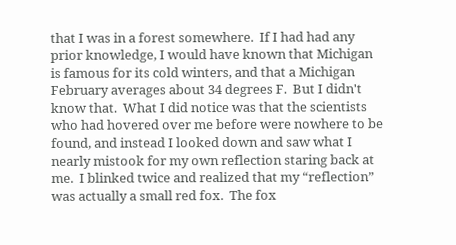that I was in a forest somewhere.  If I had had any prior knowledge, I would have known that Michigan is famous for its cold winters, and that a Michigan February averages about 34 degrees F.  But I didn't know that.  What I did notice was that the scientists who had hovered over me before were nowhere to be found, and instead I looked down and saw what I nearly mistook for my own reflection staring back at me.  I blinked twice and realized that my “reflection” was actually a small red fox.  The fox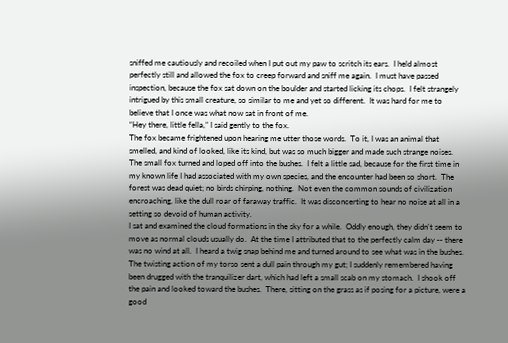sniffed me cautiously and recoiled when I put out my paw to scritch its ears.  I held almost perfectly still and allowed the fox to creep forward and sniff me again.  I must have passed inspection, because the fox sat down on the boulder and started licking its chops.  I felt strangely intrigued by this small creature, so similar to me and yet so different.  It was hard for me to believe that I once was what now sat in front of me.
“Hey there, little fella,” I said gently to the fox.
The fox became frightened upon hearing me utter those words.  To it, I was an animal that smelled, and kind of looked, like its kind, but was so much bigger and made such strange noises.  The small fox turned and loped off into the bushes.  I felt a little sad, because for the first time in my known life I had associated with my own species, and the encounter had been so short.  The forest was dead quiet; no birds chirping, nothing.  Not even the common sounds of civilization encroaching, like the dull roar of faraway traffic.  It was disconcerting to hear no noise at all in a setting so devoid of human activity.
I sat and examined the cloud formations in the sky for a while.  Oddly enough, they didn't seem to move as normal clouds usually do.  At the time I attributed that to the perfectly calm day -- there was no wind at all.  I heard a twig snap behind me and turned around to see what was in the bushes.  The twisting action of my torso sent a dull pain through my gut; I suddenly remembered having been drugged with the tranquilizer dart, which had left a small scab on my stomach.  I shook off the pain and looked toward the bushes.  There, sitting on the grass as if posing for a picture, were a good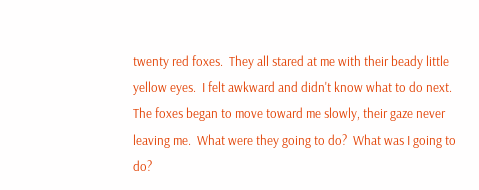twenty red foxes.  They all stared at me with their beady little yellow eyes.  I felt awkward and didn't know what to do next.  The foxes began to move toward me slowly, their gaze never leaving me.  What were they going to do?  What was I going to do?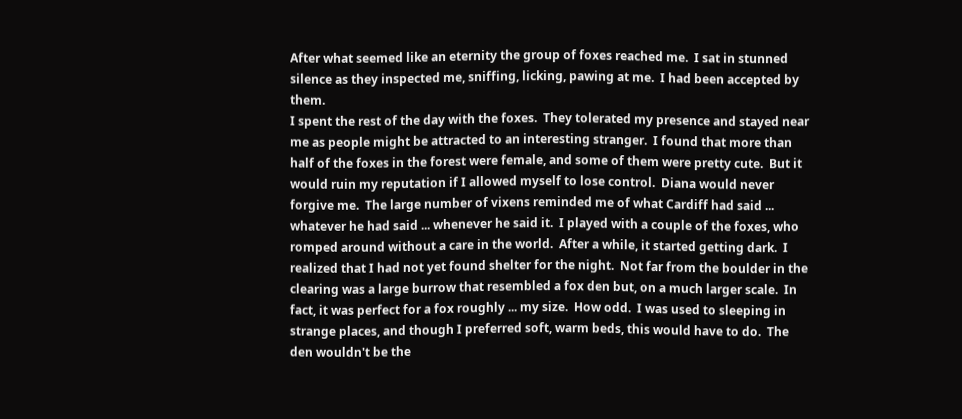After what seemed like an eternity the group of foxes reached me.  I sat in stunned silence as they inspected me, sniffing, licking, pawing at me.  I had been accepted by them.
I spent the rest of the day with the foxes.  They tolerated my presence and stayed near me as people might be attracted to an interesting stranger.  I found that more than half of the foxes in the forest were female, and some of them were pretty cute.  But it would ruin my reputation if I allowed myself to lose control.  Diana would never forgive me.  The large number of vixens reminded me of what Cardiff had said ... whatever he had said ... whenever he said it.  I played with a couple of the foxes, who romped around without a care in the world.  After a while, it started getting dark.  I realized that I had not yet found shelter for the night.  Not far from the boulder in the clearing was a large burrow that resembled a fox den but, on a much larger scale.  In fact, it was perfect for a fox roughly ... my size.  How odd.  I was used to sleeping in strange places, and though I preferred soft, warm beds, this would have to do.  The den wouldn't be the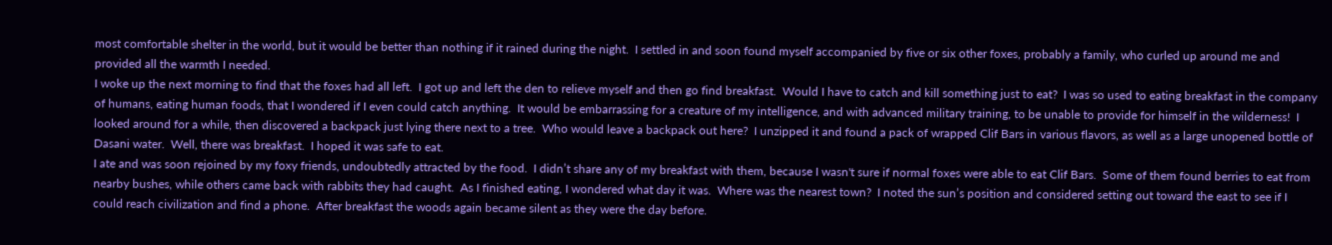most comfortable shelter in the world, but it would be better than nothing if it rained during the night.  I settled in and soon found myself accompanied by five or six other foxes, probably a family, who curled up around me and provided all the warmth I needed.
I woke up the next morning to find that the foxes had all left.  I got up and left the den to relieve myself and then go find breakfast.  Would I have to catch and kill something just to eat?  I was so used to eating breakfast in the company of humans, eating human foods, that I wondered if I even could catch anything.  It would be embarrassing for a creature of my intelligence, and with advanced military training, to be unable to provide for himself in the wilderness!  I looked around for a while, then discovered a backpack just lying there next to a tree.  Who would leave a backpack out here?  I unzipped it and found a pack of wrapped Clif Bars in various flavors, as well as a large unopened bottle of Dasani water.  Well, there was breakfast.  I hoped it was safe to eat.
I ate and was soon rejoined by my foxy friends, undoubtedly attracted by the food.  I didn’t share any of my breakfast with them, because I wasn't sure if normal foxes were able to eat Clif Bars.  Some of them found berries to eat from nearby bushes, while others came back with rabbits they had caught.  As I finished eating, I wondered what day it was.  Where was the nearest town?  I noted the sun’s position and considered setting out toward the east to see if I could reach civilization and find a phone.  After breakfast the woods again became silent as they were the day before.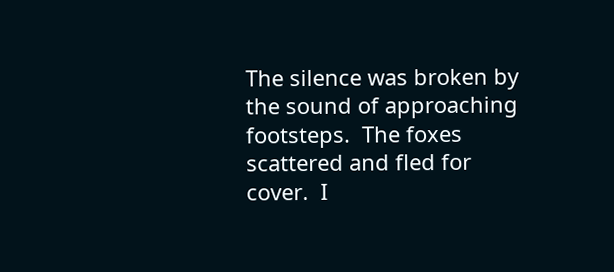The silence was broken by the sound of approaching footsteps.  The foxes scattered and fled for cover.  I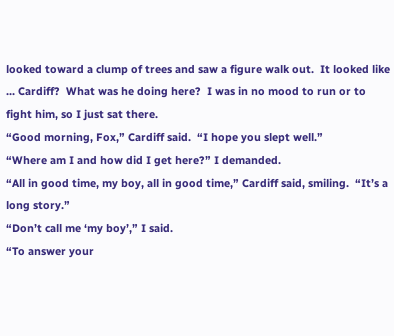looked toward a clump of trees and saw a figure walk out.  It looked like ... Cardiff?  What was he doing here?  I was in no mood to run or to fight him, so I just sat there.
“Good morning, Fox,” Cardiff said.  “I hope you slept well.”
“Where am I and how did I get here?” I demanded.
“All in good time, my boy, all in good time,” Cardiff said, smiling.  “It’s a long story.”
“Don’t call me ‘my boy’,” I said.
“To answer your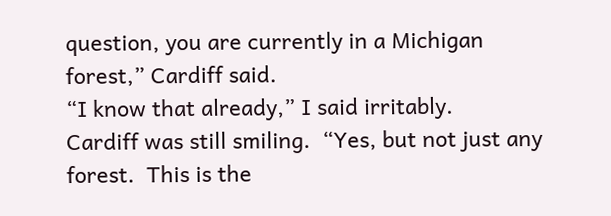question, you are currently in a Michigan forest,” Cardiff said.
“I know that already,” I said irritably.
Cardiff was still smiling.  “Yes, but not just any forest.  This is the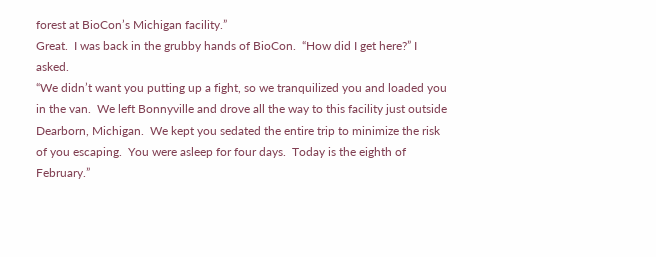forest at BioCon’s Michigan facility.”
Great.  I was back in the grubby hands of BioCon.  “How did I get here?” I asked.
“We didn’t want you putting up a fight, so we tranquilized you and loaded you in the van.  We left Bonnyville and drove all the way to this facility just outside Dearborn, Michigan.  We kept you sedated the entire trip to minimize the risk of you escaping.  You were asleep for four days.  Today is the eighth of February.”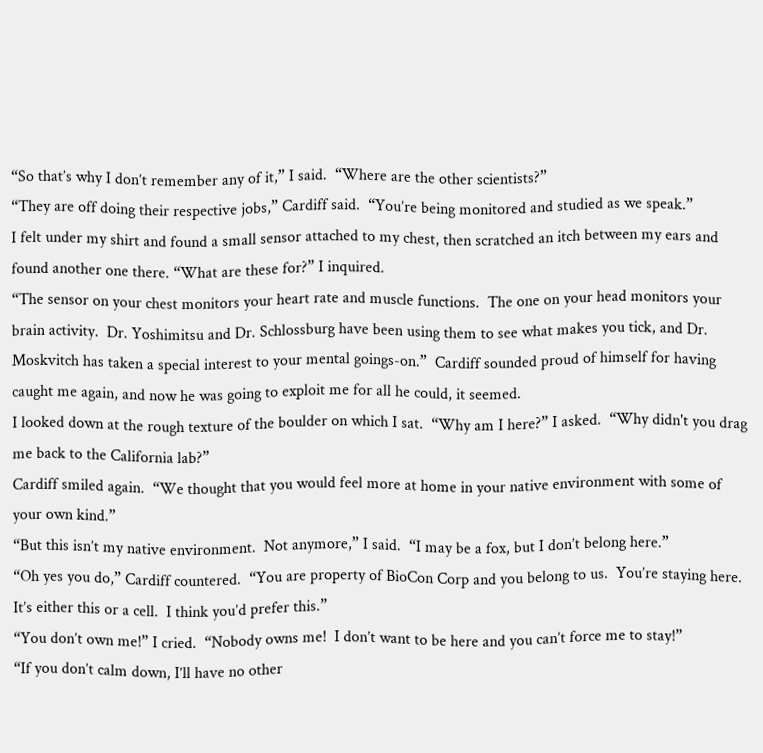“So that’s why I don’t remember any of it,” I said.  “Where are the other scientists?”
“They are off doing their respective jobs,” Cardiff said.  “You’re being monitored and studied as we speak.”
I felt under my shirt and found a small sensor attached to my chest, then scratched an itch between my ears and found another one there. “What are these for?” I inquired.
“The sensor on your chest monitors your heart rate and muscle functions.  The one on your head monitors your brain activity.  Dr. Yoshimitsu and Dr. Schlossburg have been using them to see what makes you tick, and Dr. Moskvitch has taken a special interest to your mental goings-on.”  Cardiff sounded proud of himself for having caught me again, and now he was going to exploit me for all he could, it seemed.
I looked down at the rough texture of the boulder on which I sat.  “Why am I here?” I asked.  “Why didn't you drag me back to the California lab?”
Cardiff smiled again.  “We thought that you would feel more at home in your native environment with some of your own kind.”
“But this isn’t my native environment.  Not anymore,” I said.  “I may be a fox, but I don’t belong here.”
“Oh yes you do,” Cardiff countered.  “You are property of BioCon Corp and you belong to us.  You’re staying here.  It’s either this or a cell.  I think you’d prefer this.”
“You don’t own me!” I cried.  “Nobody owns me!  I don’t want to be here and you can’t force me to stay!”
“If you don’t calm down, I’ll have no other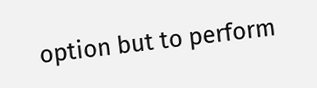option but to perform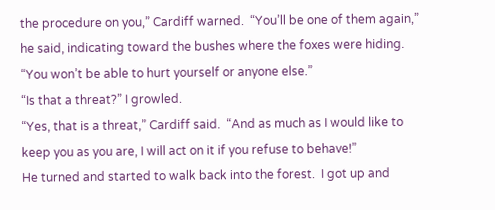the procedure on you,” Cardiff warned.  “You’ll be one of them again,” he said, indicating toward the bushes where the foxes were hiding.  “You won’t be able to hurt yourself or anyone else.”
“Is that a threat?” I growled.
“Yes, that is a threat,” Cardiff said.  “And as much as I would like to keep you as you are, I will act on it if you refuse to behave!”
He turned and started to walk back into the forest.  I got up and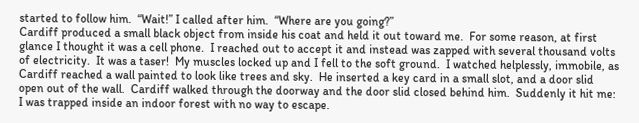started to follow him.  “Wait!” I called after him.  “Where are you going?”
Cardiff produced a small black object from inside his coat and held it out toward me.  For some reason, at first glance I thought it was a cell phone.  I reached out to accept it and instead was zapped with several thousand volts of electricity.  It was a taser!  My muscles locked up and I fell to the soft ground.  I watched helplessly, immobile, as Cardiff reached a wall painted to look like trees and sky.  He inserted a key card in a small slot, and a door slid open out of the wall.  Cardiff walked through the doorway and the door slid closed behind him.  Suddenly it hit me: I was trapped inside an indoor forest with no way to escape.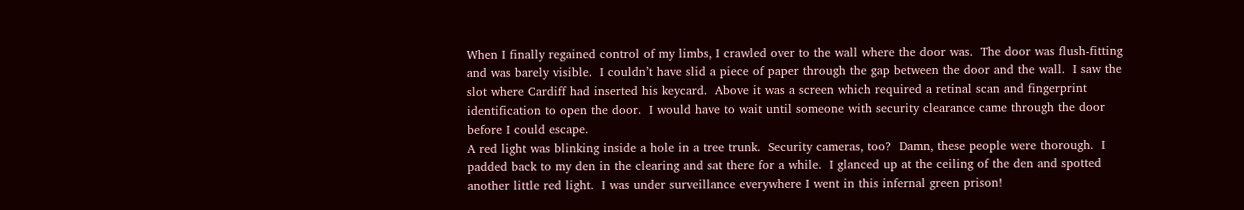When I finally regained control of my limbs, I crawled over to the wall where the door was.  The door was flush-fitting and was barely visible.  I couldn’t have slid a piece of paper through the gap between the door and the wall.  I saw the slot where Cardiff had inserted his keycard.  Above it was a screen which required a retinal scan and fingerprint identification to open the door.  I would have to wait until someone with security clearance came through the door before I could escape.
A red light was blinking inside a hole in a tree trunk.  Security cameras, too?  Damn, these people were thorough.  I padded back to my den in the clearing and sat there for a while.  I glanced up at the ceiling of the den and spotted another little red light.  I was under surveillance everywhere I went in this infernal green prison!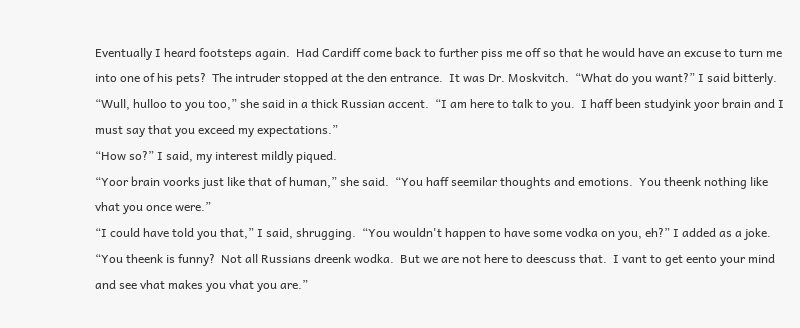Eventually I heard footsteps again.  Had Cardiff come back to further piss me off so that he would have an excuse to turn me into one of his pets?  The intruder stopped at the den entrance.  It was Dr. Moskvitch.  “What do you want?” I said bitterly.
“Wull, hulloo to you too,” she said in a thick Russian accent.  “I am here to talk to you.  I haff been studyink yoor brain and I must say that you exceed my expectations.”
“How so?” I said, my interest mildly piqued.
“Yoor brain voorks just like that of human,” she said.  “You haff seemilar thoughts and emotions.  You theenk nothing like vhat you once were.”
“I could have told you that,” I said, shrugging.  “You wouldn't happen to have some vodka on you, eh?” I added as a joke.
“You theenk is funny?  Not all Russians dreenk wodka.  But we are not here to deescuss that.  I vant to get eento your mind and see vhat makes you vhat you are.”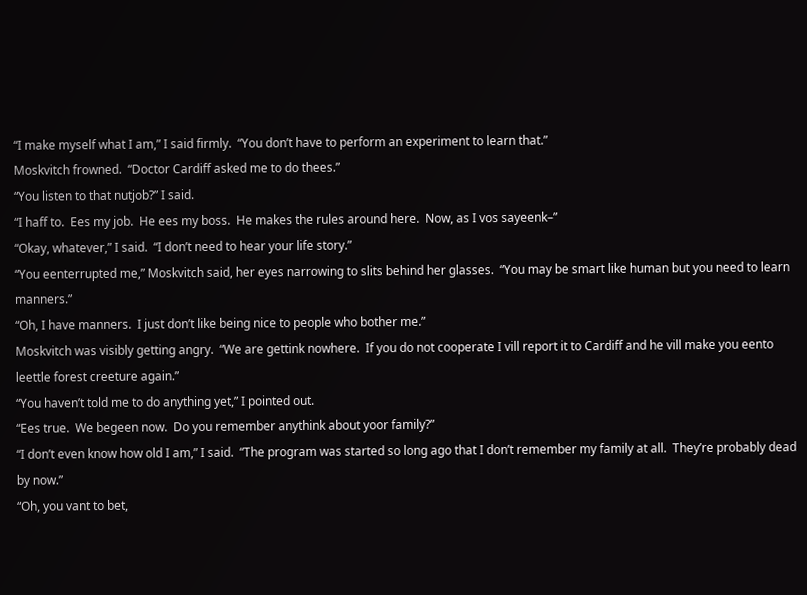“I make myself what I am,” I said firmly.  “You don’t have to perform an experiment to learn that.”
Moskvitch frowned.  “Doctor Cardiff asked me to do thees.”
“You listen to that nutjob?” I said.
“I haff to.  Ees my job.  He ees my boss.  He makes the rules around here.  Now, as I vos sayeenk–”
“Okay, whatever,” I said.  “I don’t need to hear your life story.”
“You eenterrupted me,” Moskvitch said, her eyes narrowing to slits behind her glasses.  “You may be smart like human but you need to learn manners.”
“Oh, I have manners.  I just don’t like being nice to people who bother me.”
Moskvitch was visibly getting angry.  “We are gettink nowhere.  If you do not cooperate I vill report it to Cardiff and he vill make you eento leettle forest creeture again.”
“You haven’t told me to do anything yet,” I pointed out.
“Ees true.  We begeen now.  Do you remember anythink about yoor family?”
“I don’t even know how old I am,” I said.  “The program was started so long ago that I don’t remember my family at all.  They’re probably dead by now.”
“Oh, you vant to bet,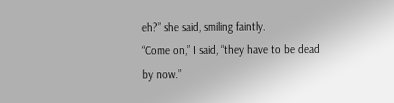eh?” she said, smiling faintly.
“Come on,” I said, “they have to be dead by now.”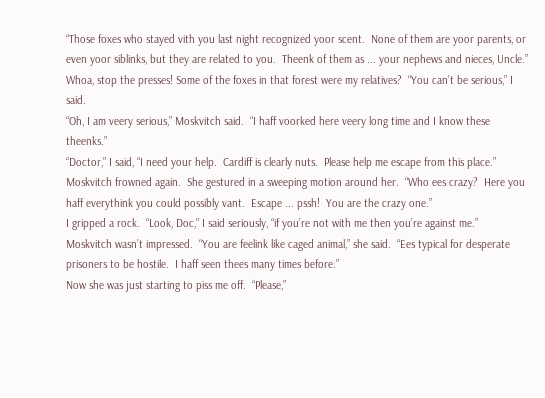“Those foxes who stayed vith you last night recognized yoor scent.  None of them are yoor parents, or even yoor siblinks, but they are related to you.  Theenk of them as ... your nephews and nieces, Uncle.”
Whoa, stop the presses! Some of the foxes in that forest were my relatives?  “You can’t be serious,” I said.
“Oh, I am veery serious,” Moskvitch said.  “I haff voorked here veery long time and I know these theenks.”
“Doctor,” I said, “I need your help.  Cardiff is clearly nuts.  Please help me escape from this place.”
Moskvitch frowned again.  She gestured in a sweeping motion around her.  “Who ees crazy?  Here you haff everythink you could possibly vant.  Escape ... pssh!  You are the crazy one.”
I gripped a rock.  “Look, Doc,” I said seriously, “if you’re not with me then you’re against me.”
Moskvitch wasn’t impressed.  “You are feelink like caged animal,” she said.  “Ees typical for desperate prisoners to be hostile.  I haff seen thees many times before.”
Now she was just starting to piss me off.  “Please,”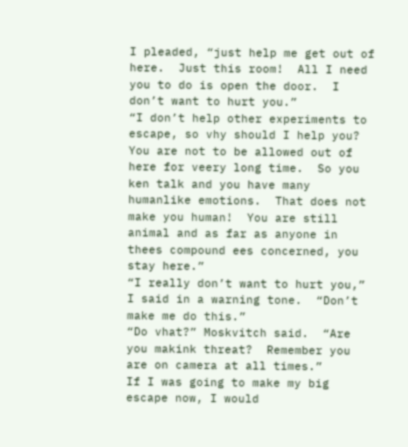I pleaded, “just help me get out of here.  Just this room!  All I need you to do is open the door.  I don’t want to hurt you.”
“I don’t help other experiments to escape, so vhy should I help you?  You are not to be allowed out of here for veery long time.  So you ken talk and you have many humanlike emotions.  That does not make you human!  You are still animal and as far as anyone in thees compound ees concerned, you stay here.”
“I really don’t want to hurt you,” I said in a warning tone.  “Don’t make me do this.”
“Do vhat?” Moskvitch said.  “Are you makink threat?  Remember you are on camera at all times.”
If I was going to make my big escape now, I would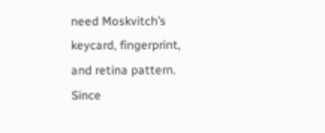need Moskvitch’s keycard, fingerprint, and retina pattern.  Since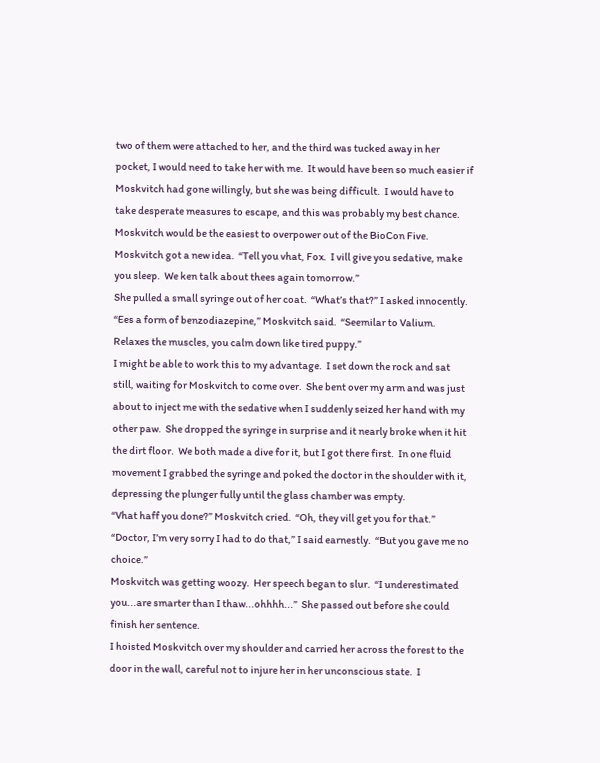two of them were attached to her, and the third was tucked away in her pocket, I would need to take her with me.  It would have been so much easier if Moskvitch had gone willingly, but she was being difficult.  I would have to take desperate measures to escape, and this was probably my best chance.  Moskvitch would be the easiest to overpower out of the BioCon Five.
Moskvitch got a new idea.  “Tell you vhat, Fox.  I vill give you sedative, make you sleep.  We ken talk about thees again tomorrow.”
She pulled a small syringe out of her coat.  “What’s that?” I asked innocently.
“Ees a form of benzodiazepine,” Moskvitch said.  “Seemilar to Valium.  Relaxes the muscles, you calm down like tired puppy.”
I might be able to work this to my advantage.  I set down the rock and sat still, waiting for Moskvitch to come over.  She bent over my arm and was just about to inject me with the sedative when I suddenly seized her hand with my other paw.  She dropped the syringe in surprise and it nearly broke when it hit the dirt floor.  We both made a dive for it, but I got there first.  In one fluid movement I grabbed the syringe and poked the doctor in the shoulder with it, depressing the plunger fully until the glass chamber was empty.
“Vhat haff you done?” Moskvitch cried.  “Oh, they vill get you for that.”
“Doctor, I’m very sorry I had to do that,” I said earnestly.  “But you gave me no choice.”
Moskvitch was getting woozy.  Her speech began to slur.  “I underestimated you...are smarter than I thaw...ohhhh...”  She passed out before she could finish her sentence.
I hoisted Moskvitch over my shoulder and carried her across the forest to the door in the wall, careful not to injure her in her unconscious state.  I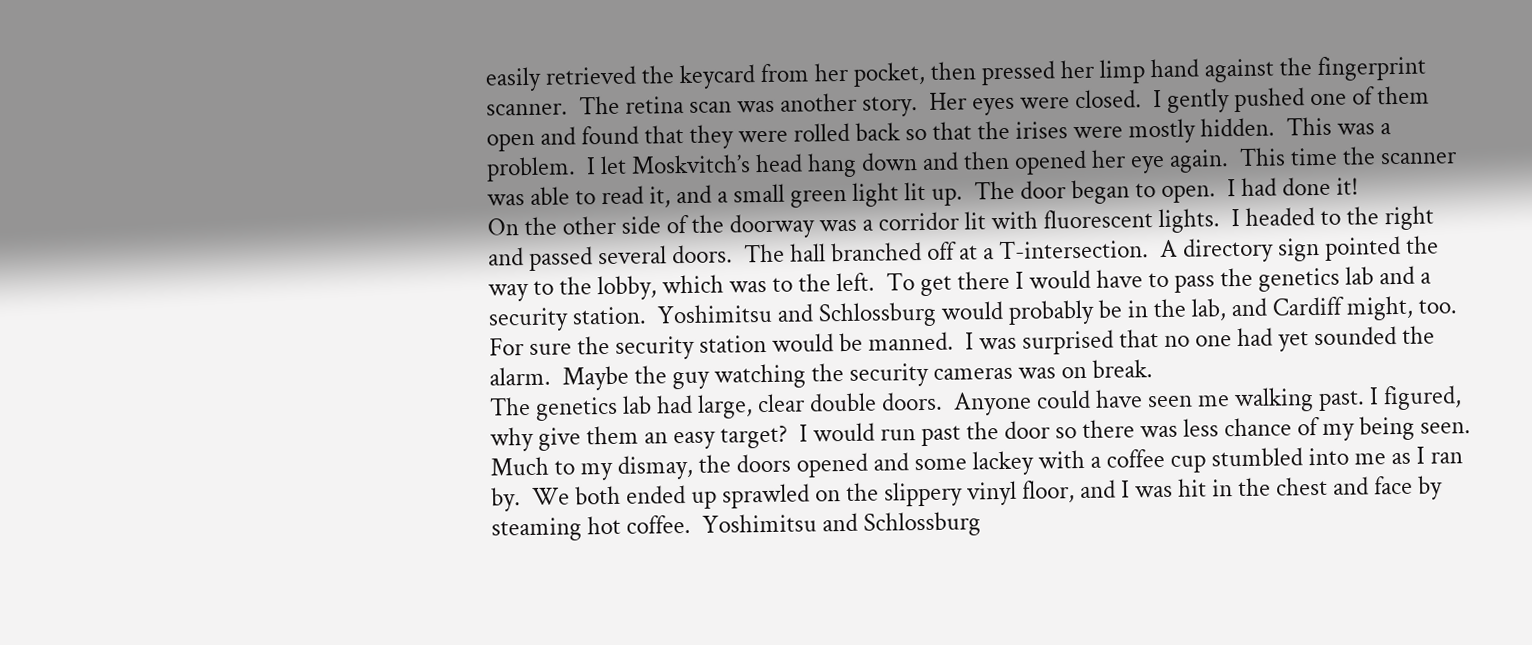easily retrieved the keycard from her pocket, then pressed her limp hand against the fingerprint scanner.  The retina scan was another story.  Her eyes were closed.  I gently pushed one of them open and found that they were rolled back so that the irises were mostly hidden.  This was a problem.  I let Moskvitch’s head hang down and then opened her eye again.  This time the scanner was able to read it, and a small green light lit up.  The door began to open.  I had done it!
On the other side of the doorway was a corridor lit with fluorescent lights.  I headed to the right and passed several doors.  The hall branched off at a T-intersection.  A directory sign pointed the way to the lobby, which was to the left.  To get there I would have to pass the genetics lab and a security station.  Yoshimitsu and Schlossburg would probably be in the lab, and Cardiff might, too.  For sure the security station would be manned.  I was surprised that no one had yet sounded the alarm.  Maybe the guy watching the security cameras was on break.
The genetics lab had large, clear double doors.  Anyone could have seen me walking past. I figured, why give them an easy target?  I would run past the door so there was less chance of my being seen.  Much to my dismay, the doors opened and some lackey with a coffee cup stumbled into me as I ran by.  We both ended up sprawled on the slippery vinyl floor, and I was hit in the chest and face by steaming hot coffee.  Yoshimitsu and Schlossburg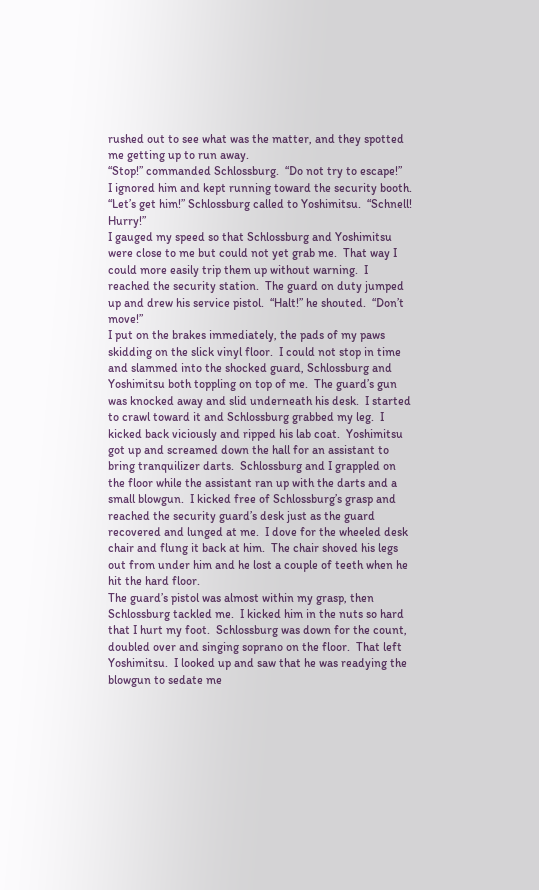rushed out to see what was the matter, and they spotted me getting up to run away.
“Stop!” commanded Schlossburg.  “Do not try to escape!”
I ignored him and kept running toward the security booth.  “Let’s get him!” Schlossburg called to Yoshimitsu.  “Schnell!  Hurry!”
I gauged my speed so that Schlossburg and Yoshimitsu were close to me but could not yet grab me.  That way I could more easily trip them up without warning.  I reached the security station.  The guard on duty jumped up and drew his service pistol.  “Halt!” he shouted.  “Don’t move!”
I put on the brakes immediately, the pads of my paws skidding on the slick vinyl floor.  I could not stop in time and slammed into the shocked guard, Schlossburg and Yoshimitsu both toppling on top of me.  The guard’s gun was knocked away and slid underneath his desk.  I started to crawl toward it and Schlossburg grabbed my leg.  I kicked back viciously and ripped his lab coat.  Yoshimitsu got up and screamed down the hall for an assistant to bring tranquilizer darts.  Schlossburg and I grappled on the floor while the assistant ran up with the darts and a small blowgun.  I kicked free of Schlossburg’s grasp and reached the security guard’s desk just as the guard recovered and lunged at me.  I dove for the wheeled desk chair and flung it back at him.  The chair shoved his legs out from under him and he lost a couple of teeth when he hit the hard floor.
The guard’s pistol was almost within my grasp, then Schlossburg tackled me.  I kicked him in the nuts so hard that I hurt my foot.  Schlossburg was down for the count, doubled over and singing soprano on the floor.  That left Yoshimitsu.  I looked up and saw that he was readying the blowgun to sedate me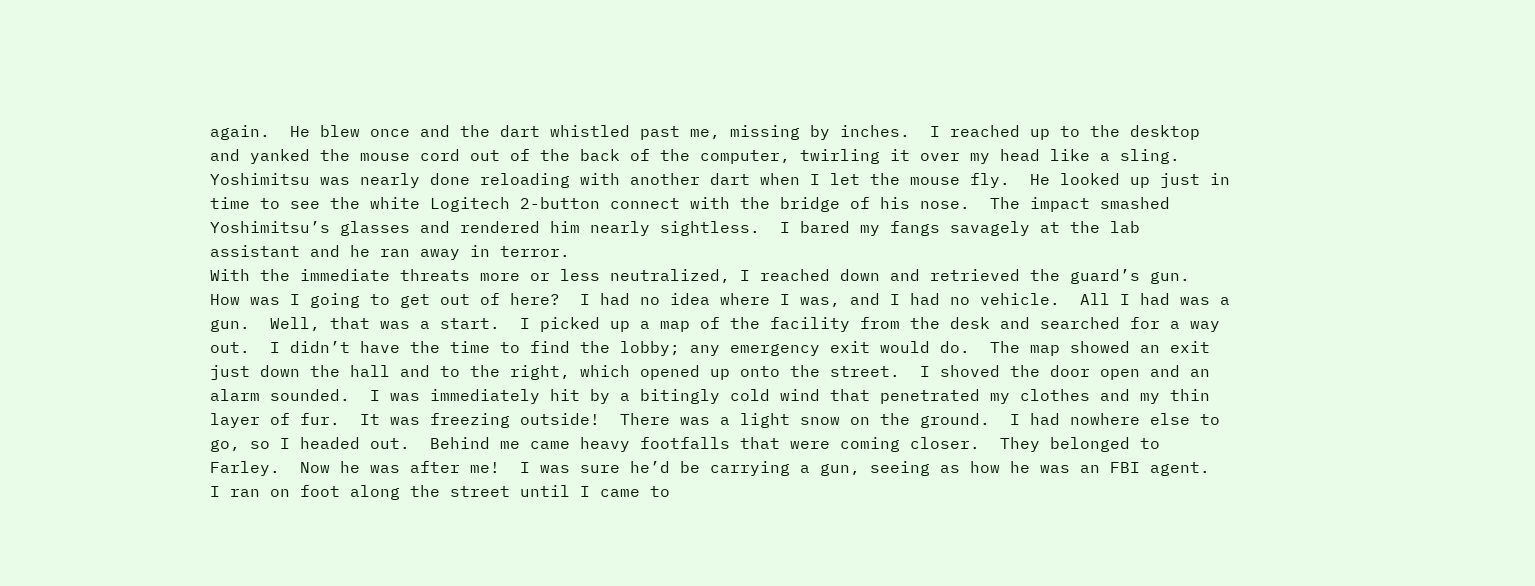again.  He blew once and the dart whistled past me, missing by inches.  I reached up to the desktop and yanked the mouse cord out of the back of the computer, twirling it over my head like a sling.  Yoshimitsu was nearly done reloading with another dart when I let the mouse fly.  He looked up just in time to see the white Logitech 2-button connect with the bridge of his nose.  The impact smashed Yoshimitsu’s glasses and rendered him nearly sightless.  I bared my fangs savagely at the lab assistant and he ran away in terror.
With the immediate threats more or less neutralized, I reached down and retrieved the guard’s gun.  How was I going to get out of here?  I had no idea where I was, and I had no vehicle.  All I had was a gun.  Well, that was a start.  I picked up a map of the facility from the desk and searched for a way out.  I didn’t have the time to find the lobby; any emergency exit would do.  The map showed an exit just down the hall and to the right, which opened up onto the street.  I shoved the door open and an alarm sounded.  I was immediately hit by a bitingly cold wind that penetrated my clothes and my thin layer of fur.  It was freezing outside!  There was a light snow on the ground.  I had nowhere else to go, so I headed out.  Behind me came heavy footfalls that were coming closer.  They belonged to Farley.  Now he was after me!  I was sure he’d be carrying a gun, seeing as how he was an FBI agent.
I ran on foot along the street until I came to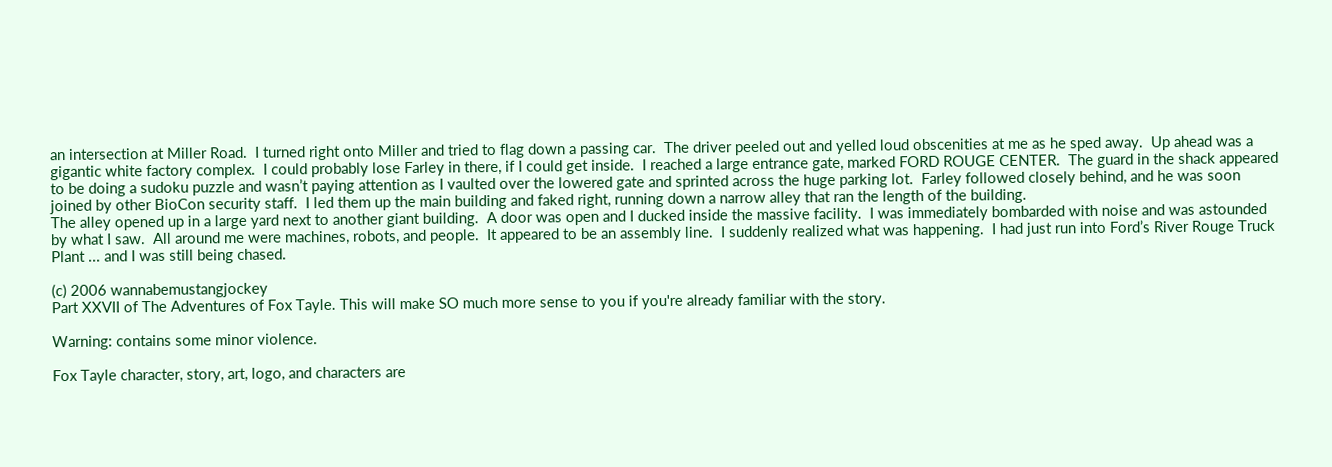an intersection at Miller Road.  I turned right onto Miller and tried to flag down a passing car.  The driver peeled out and yelled loud obscenities at me as he sped away.  Up ahead was a gigantic white factory complex.  I could probably lose Farley in there, if I could get inside.  I reached a large entrance gate, marked FORD ROUGE CENTER.  The guard in the shack appeared to be doing a sudoku puzzle and wasn’t paying attention as I vaulted over the lowered gate and sprinted across the huge parking lot.  Farley followed closely behind, and he was soon joined by other BioCon security staff.  I led them up the main building and faked right, running down a narrow alley that ran the length of the building.
The alley opened up in a large yard next to another giant building.  A door was open and I ducked inside the massive facility.  I was immediately bombarded with noise and was astounded by what I saw.  All around me were machines, robots, and people.  It appeared to be an assembly line.  I suddenly realized what was happening.  I had just run into Ford’s River Rouge Truck Plant ... and I was still being chased.

(c) 2006 wannabemustangjockey
Part XXVII of The Adventures of Fox Tayle. This will make SO much more sense to you if you're already familiar with the story.

Warning: contains some minor violence.

Fox Tayle character, story, art, logo, and characters are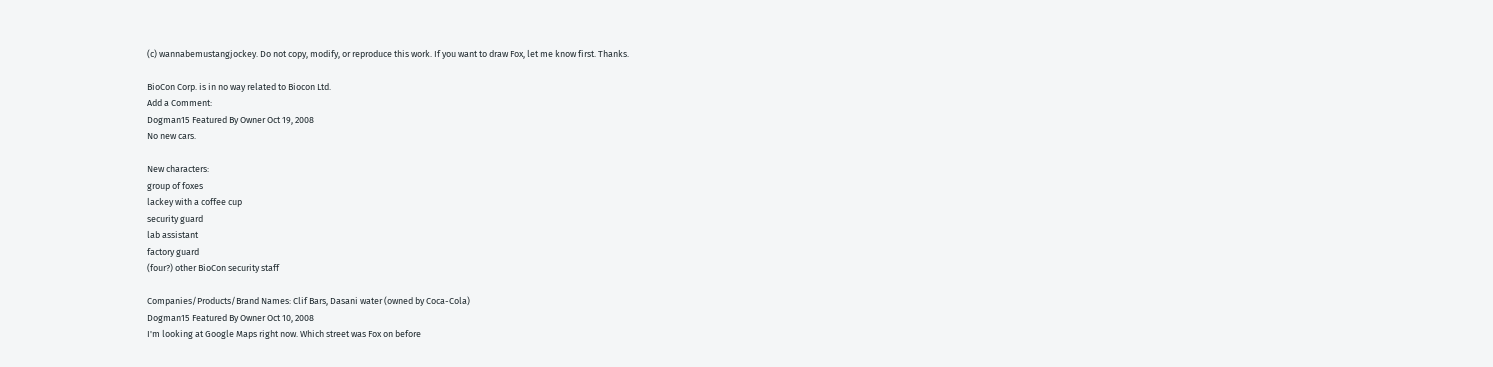(c) wannabemustangjockey. Do not copy, modify, or reproduce this work. If you want to draw Fox, let me know first. Thanks.

BioCon Corp. is in no way related to Biocon Ltd.
Add a Comment:
Dogman15 Featured By Owner Oct 19, 2008
No new cars.

New characters:
group of foxes
lackey with a coffee cup
security guard
lab assistant
factory guard
(four?) other BioCon security staff

Companies/Products/Brand Names: Clif Bars, Dasani water (owned by Coca-Cola)
Dogman15 Featured By Owner Oct 10, 2008
I'm looking at Google Maps right now. Which street was Fox on before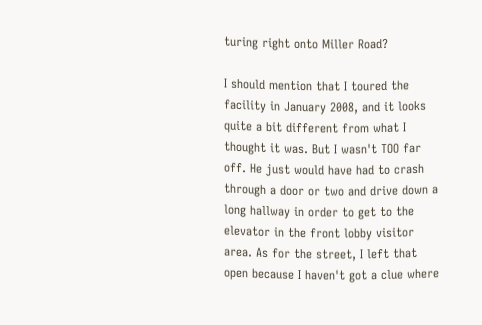turing right onto Miller Road?

I should mention that I toured the facility in January 2008, and it looks quite a bit different from what I thought it was. But I wasn't TOO far off. He just would have had to crash through a door or two and drive down a long hallway in order to get to the elevator in the front lobby visitor area. As for the street, I left that open because I haven't got a clue where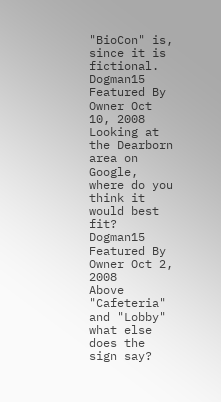"BioCon" is, since it is fictional.
Dogman15 Featured By Owner Oct 10, 2008
Looking at the Dearborn area on Google, where do you think it would best fit?
Dogman15 Featured By Owner Oct 2, 2008
Above "Cafeteria" and "Lobby" what else does the sign say?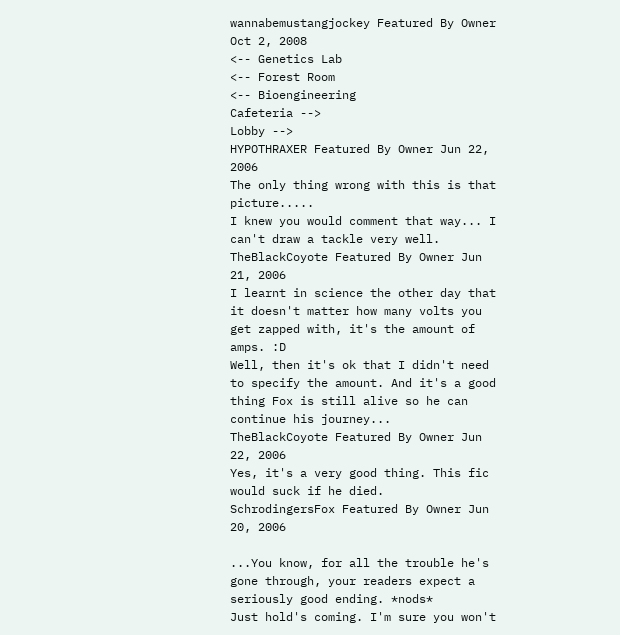wannabemustangjockey Featured By Owner Oct 2, 2008
<-- Genetics Lab
<-- Forest Room
<-- Bioengineering
Cafeteria -->
Lobby -->
HYPOTHRAXER Featured By Owner Jun 22, 2006
The only thing wrong with this is that picture.....
I knew you would comment that way... I can't draw a tackle very well.
TheBlackCoyote Featured By Owner Jun 21, 2006
I learnt in science the other day that it doesn't matter how many volts you get zapped with, it's the amount of amps. :D
Well, then it's ok that I didn't need to specify the amount. And it's a good thing Fox is still alive so he can continue his journey...
TheBlackCoyote Featured By Owner Jun 22, 2006
Yes, it's a very good thing. This fic would suck if he died.
SchrodingersFox Featured By Owner Jun 20, 2006

...You know, for all the trouble he's gone through, your readers expect a seriously good ending. *nods*
Just hold's coming. I'm sure you won't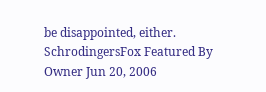be disappointed, either.
SchrodingersFox Featured By Owner Jun 20, 2006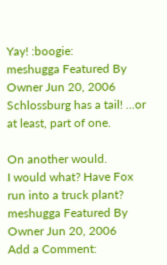Yay! :boogie:
meshugga Featured By Owner Jun 20, 2006
Schlossburg has a tail! ...or at least, part of one.

On another would.
I would what? Have Fox run into a truck plant?
meshugga Featured By Owner Jun 20, 2006
Add a Comment: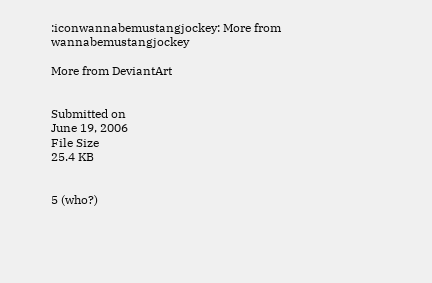:iconwannabemustangjockey: More from wannabemustangjockey

More from DeviantArt


Submitted on
June 19, 2006
File Size
25.4 KB


5 (who?)